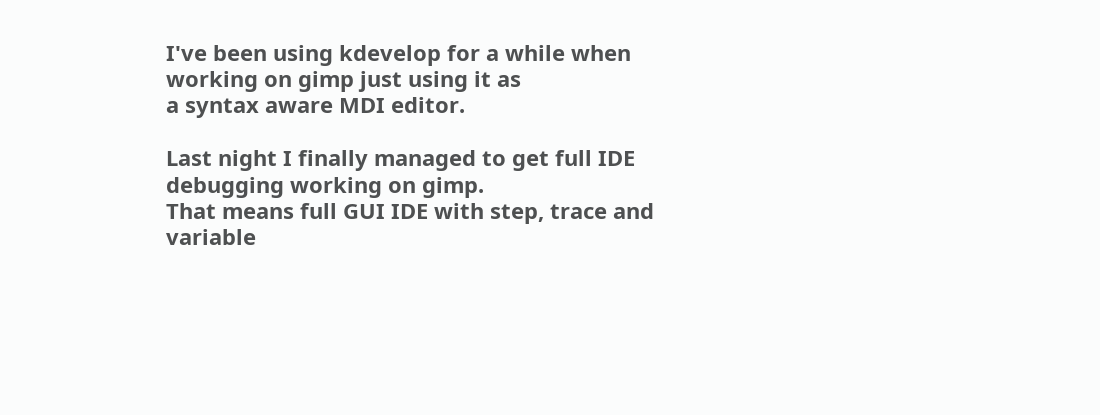I've been using kdevelop for a while when working on gimp just using it as
a syntax aware MDI editor.

Last night I finally managed to get full IDE debugging working on gimp.
That means full GUI IDE with step, trace and variable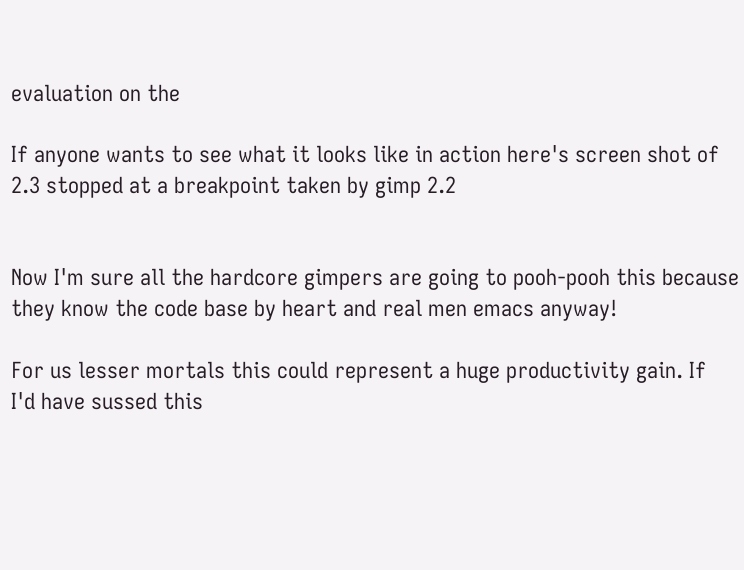evaluation on the

If anyone wants to see what it looks like in action here's screen shot of
2.3 stopped at a breakpoint taken by gimp 2.2


Now I'm sure all the hardcore gimpers are going to pooh-pooh this because
they know the code base by heart and real men emacs anyway!

For us lesser mortals this could represent a huge productivity gain. If
I'd have sussed this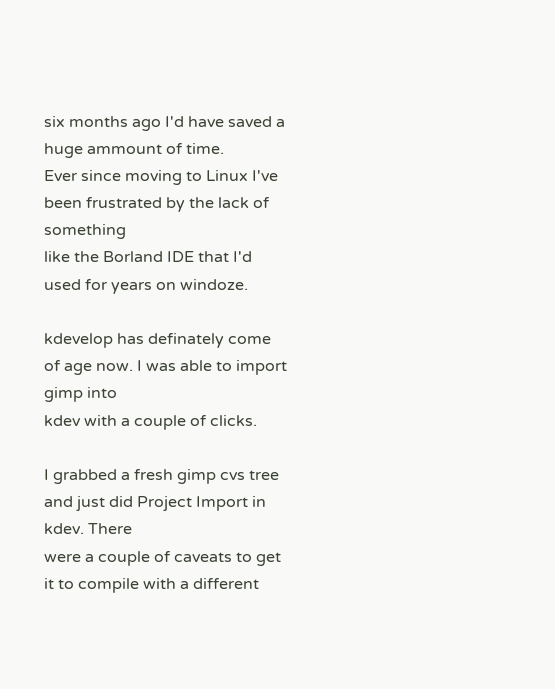six months ago I'd have saved a huge ammount of time.
Ever since moving to Linux I've been frustrated by the lack of something
like the Borland IDE that I'd used for years on windoze.

kdevelop has definately come of age now. I was able to import gimp into
kdev with a couple of clicks.

I grabbed a fresh gimp cvs tree and just did Project Import in kdev. There
were a couple of caveats to get it to compile with a different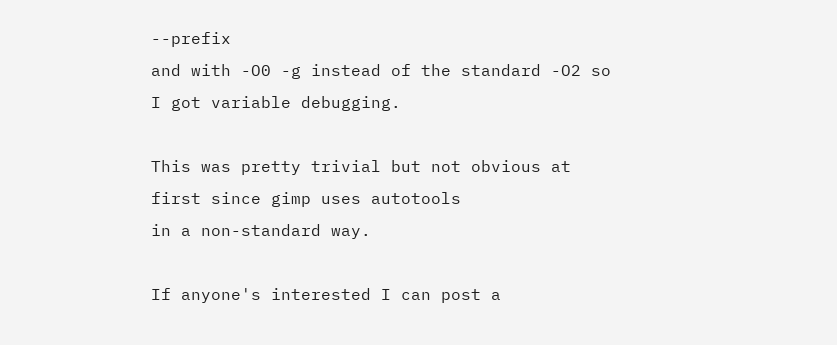--prefix
and with -O0 -g instead of the standard -O2 so I got variable debugging.

This was pretty trivial but not obvious at first since gimp uses autotools
in a non-standard way.

If anyone's interested I can post a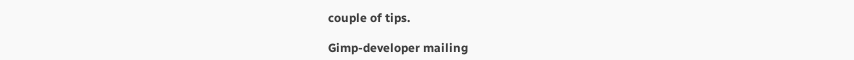couple of tips.

Gimp-developer mailing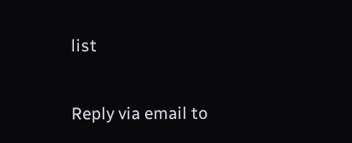list

Reply via email to